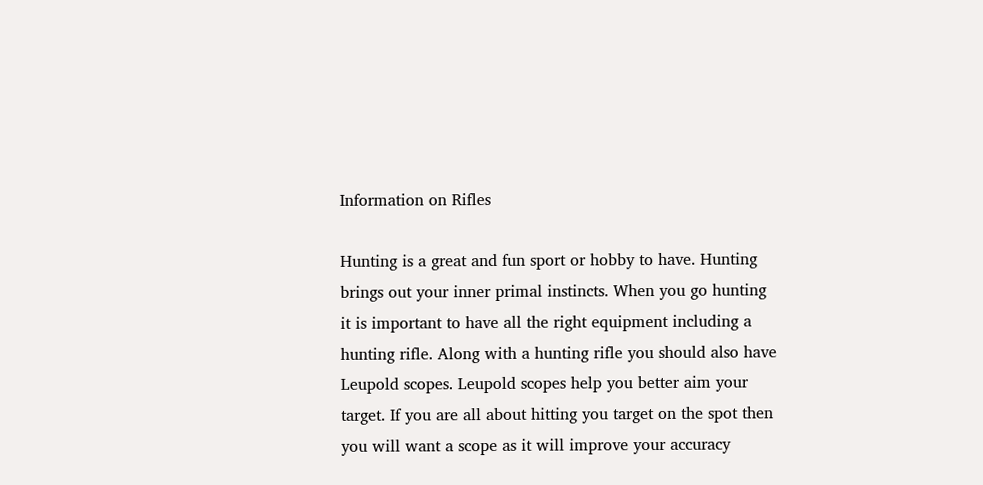Information on Rifles

Hunting is a great and fun sport or hobby to have. Hunting brings out your inner primal instincts. When you go hunting it is important to have all the right equipment including a hunting rifle. Along with a hunting rifle you should also have Leupold scopes. Leupold scopes help you better aim your target. If you are all about hitting you target on the spot then you will want a scope as it will improve your accuracy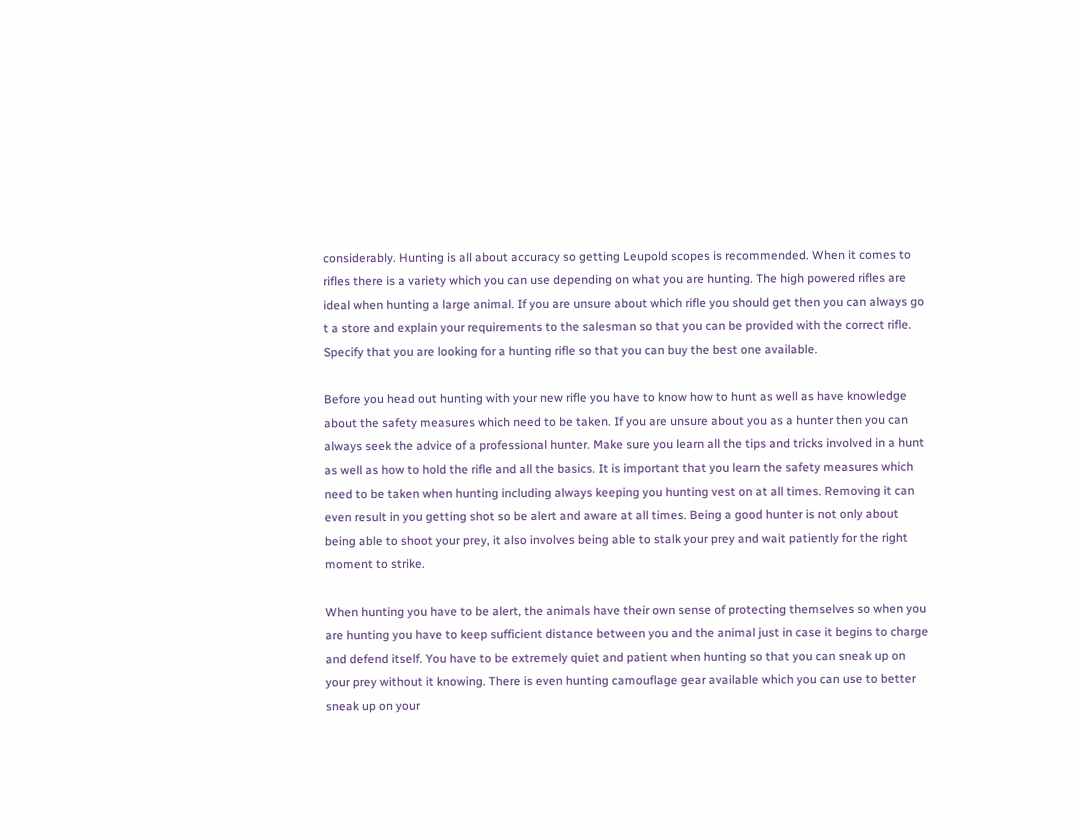considerably. Hunting is all about accuracy so getting Leupold scopes is recommended. When it comes to rifles there is a variety which you can use depending on what you are hunting. The high powered rifles are ideal when hunting a large animal. If you are unsure about which rifle you should get then you can always go t a store and explain your requirements to the salesman so that you can be provided with the correct rifle. Specify that you are looking for a hunting rifle so that you can buy the best one available.

Before you head out hunting with your new rifle you have to know how to hunt as well as have knowledge about the safety measures which need to be taken. If you are unsure about you as a hunter then you can always seek the advice of a professional hunter. Make sure you learn all the tips and tricks involved in a hunt as well as how to hold the rifle and all the basics. It is important that you learn the safety measures which need to be taken when hunting including always keeping you hunting vest on at all times. Removing it can even result in you getting shot so be alert and aware at all times. Being a good hunter is not only about being able to shoot your prey, it also involves being able to stalk your prey and wait patiently for the right moment to strike.

When hunting you have to be alert, the animals have their own sense of protecting themselves so when you are hunting you have to keep sufficient distance between you and the animal just in case it begins to charge and defend itself. You have to be extremely quiet and patient when hunting so that you can sneak up on your prey without it knowing. There is even hunting camouflage gear available which you can use to better sneak up on your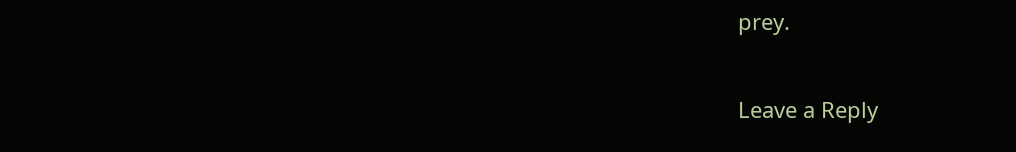prey.

Leave a Reply